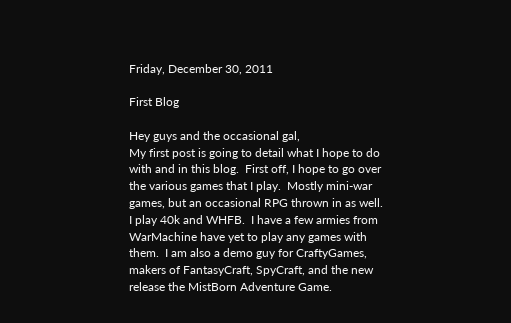Friday, December 30, 2011

First Blog

Hey guys and the occasional gal,
My first post is going to detail what I hope to do with and in this blog.  First off, I hope to go over the various games that I play.  Mostly mini-war games, but an occasional RPG thrown in as well.
I play 40k and WHFB.  I have a few armies from WarMachine have yet to play any games with them.  I am also a demo guy for CraftyGames, makers of FantasyCraft, SpyCraft, and the new release the MistBorn Adventure Game.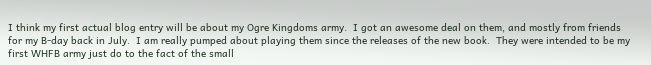I think my first actual blog entry will be about my Ogre Kingdoms army.  I got an awesome deal on them, and mostly from friends for my B-day back in July.  I am really pumped about playing them since the releases of the new book.  They were intended to be my first WHFB army just do to the fact of the small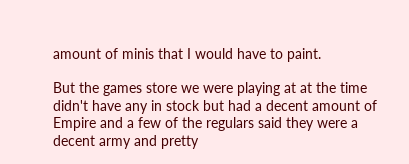amount of minis that I would have to paint.

But the games store we were playing at at the time didn't have any in stock but had a decent amount of Empire and a few of the regulars said they were a decent army and pretty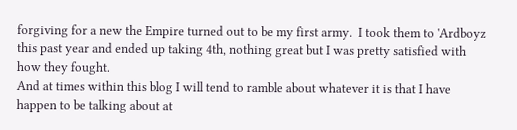forgiving for a new the Empire turned out to be my first army.  I took them to 'Ardboyz this past year and ended up taking 4th, nothing great but I was pretty satisfied with how they fought.
And at times within this blog I will tend to ramble about whatever it is that I have happen to be talking about at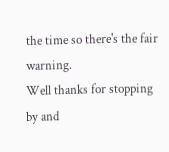the time so there's the fair warning.
Well thanks for stopping by and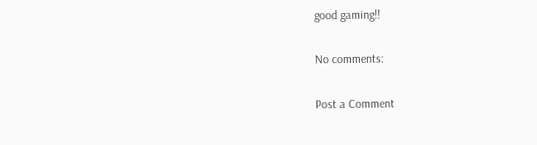good gaming!!

No comments:

Post a Comment